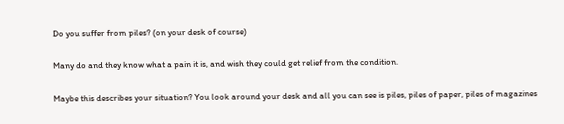Do you suffer from piles? (on your desk of course)

Many do and they know what a pain it is, and wish they could get relief from the condition.

Maybe this describes your situation? You look around your desk and all you can see is piles, piles of paper, piles of magazines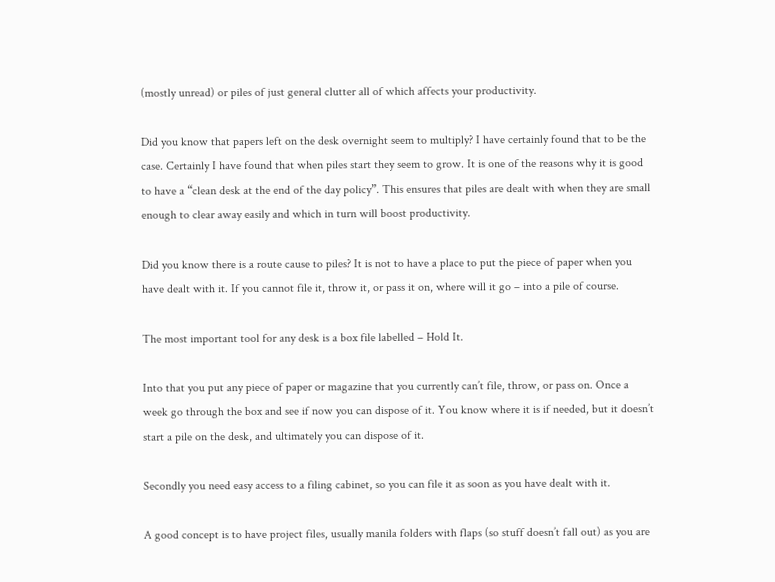(mostly unread) or piles of just general clutter all of which affects your productivity.

Did you know that papers left on the desk overnight seem to multiply? I have certainly found that to be the case. Certainly I have found that when piles start they seem to grow. It is one of the reasons why it is good to have a “clean desk at the end of the day policy”. This ensures that piles are dealt with when they are small enough to clear away easily and which in turn will boost productivity.

Did you know there is a route cause to piles? It is not to have a place to put the piece of paper when you have dealt with it. If you cannot file it, throw it, or pass it on, where will it go – into a pile of course.

The most important tool for any desk is a box file labelled – Hold It.

Into that you put any piece of paper or magazine that you currently can’t file, throw, or pass on. Once a week go through the box and see if now you can dispose of it. You know where it is if needed, but it doesn’t start a pile on the desk, and ultimately you can dispose of it.

Secondly you need easy access to a filing cabinet, so you can file it as soon as you have dealt with it.

A good concept is to have project files, usually manila folders with flaps (so stuff doesn’t fall out) as you are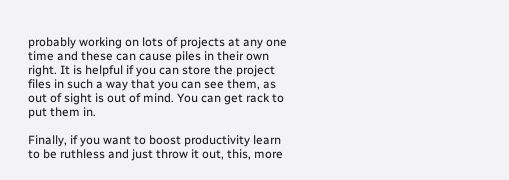probably working on lots of projects at any one time and these can cause piles in their own right. It is helpful if you can store the project files in such a way that you can see them, as out of sight is out of mind. You can get rack to put them in.

Finally, if you want to boost productivity learn to be ruthless and just throw it out, this, more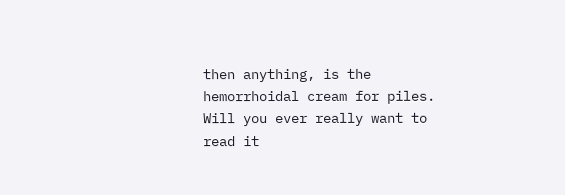then anything, is the hemorrhoidal cream for piles. Will you ever really want to read it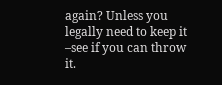again? Unless you legally need to keep it –see if you can throw it.